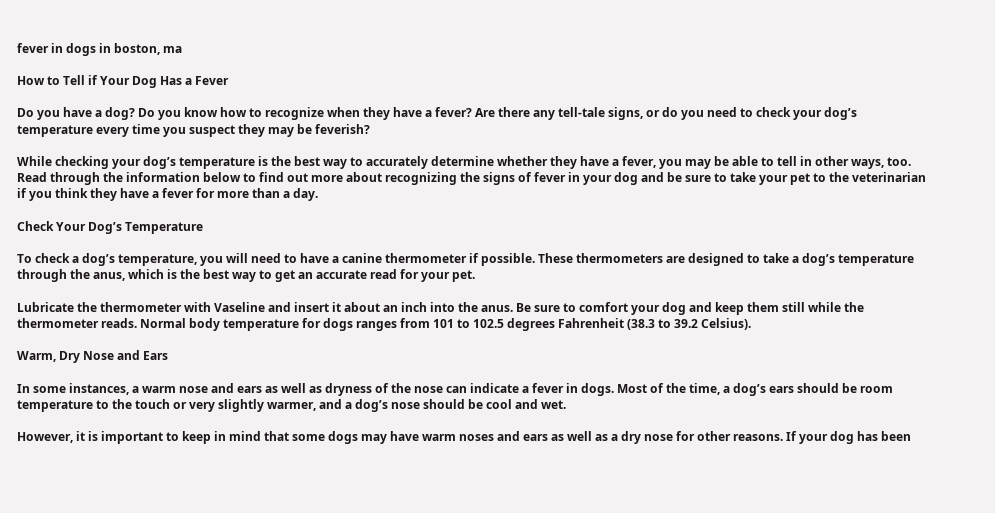fever in dogs in boston, ma

How to Tell if Your Dog Has a Fever

Do you have a dog? Do you know how to recognize when they have a fever? Are there any tell-tale signs, or do you need to check your dog’s temperature every time you suspect they may be feverish?

While checking your dog’s temperature is the best way to accurately determine whether they have a fever, you may be able to tell in other ways, too. Read through the information below to find out more about recognizing the signs of fever in your dog and be sure to take your pet to the veterinarian if you think they have a fever for more than a day.

Check Your Dog’s Temperature

To check a dog’s temperature, you will need to have a canine thermometer if possible. These thermometers are designed to take a dog’s temperature through the anus, which is the best way to get an accurate read for your pet.

Lubricate the thermometer with Vaseline and insert it about an inch into the anus. Be sure to comfort your dog and keep them still while the thermometer reads. Normal body temperature for dogs ranges from 101 to 102.5 degrees Fahrenheit (38.3 to 39.2 Celsius).

Warm, Dry Nose and Ears

In some instances, a warm nose and ears as well as dryness of the nose can indicate a fever in dogs. Most of the time, a dog’s ears should be room temperature to the touch or very slightly warmer, and a dog’s nose should be cool and wet.

However, it is important to keep in mind that some dogs may have warm noses and ears as well as a dry nose for other reasons. If your dog has been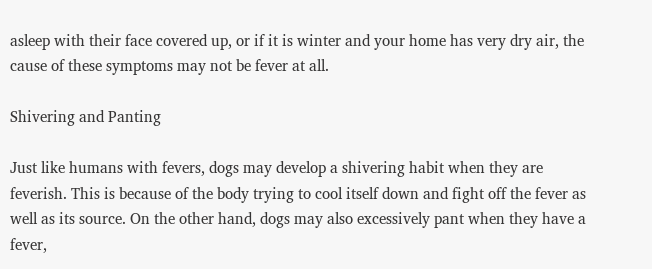asleep with their face covered up, or if it is winter and your home has very dry air, the cause of these symptoms may not be fever at all.

Shivering and Panting

Just like humans with fevers, dogs may develop a shivering habit when they are feverish. This is because of the body trying to cool itself down and fight off the fever as well as its source. On the other hand, dogs may also excessively pant when they have a fever,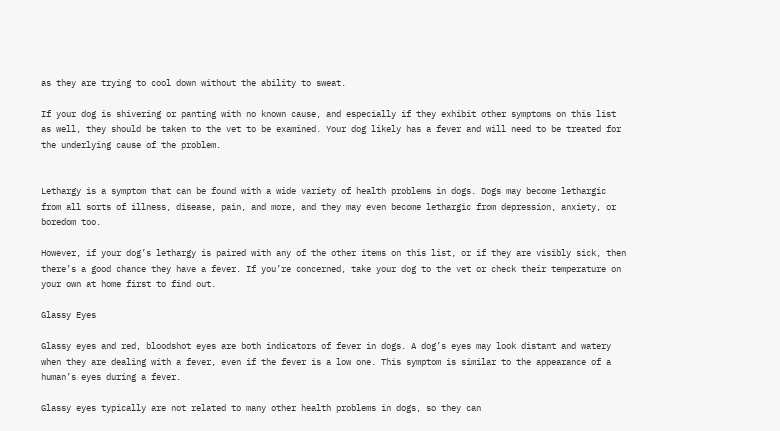as they are trying to cool down without the ability to sweat.

If your dog is shivering or panting with no known cause, and especially if they exhibit other symptoms on this list as well, they should be taken to the vet to be examined. Your dog likely has a fever and will need to be treated for the underlying cause of the problem.


Lethargy is a symptom that can be found with a wide variety of health problems in dogs. Dogs may become lethargic from all sorts of illness, disease, pain, and more, and they may even become lethargic from depression, anxiety, or boredom too.

However, if your dog’s lethargy is paired with any of the other items on this list, or if they are visibly sick, then there’s a good chance they have a fever. If you’re concerned, take your dog to the vet or check their temperature on your own at home first to find out.

Glassy Eyes

Glassy eyes and red, bloodshot eyes are both indicators of fever in dogs. A dog’s eyes may look distant and watery when they are dealing with a fever, even if the fever is a low one. This symptom is similar to the appearance of a human’s eyes during a fever.

Glassy eyes typically are not related to many other health problems in dogs, so they can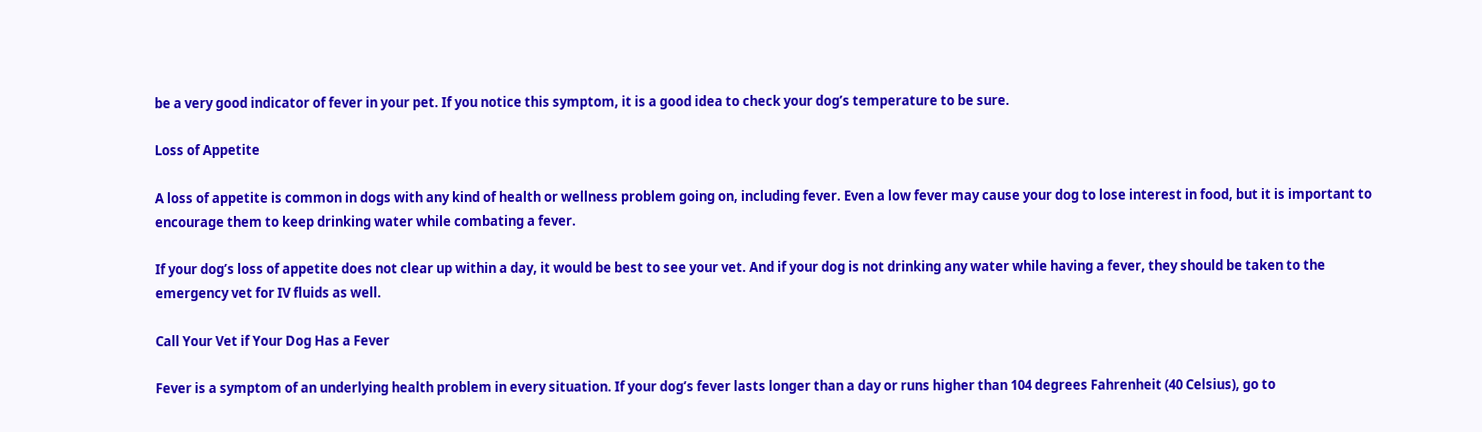be a very good indicator of fever in your pet. If you notice this symptom, it is a good idea to check your dog’s temperature to be sure.

Loss of Appetite

A loss of appetite is common in dogs with any kind of health or wellness problem going on, including fever. Even a low fever may cause your dog to lose interest in food, but it is important to encourage them to keep drinking water while combating a fever.

If your dog’s loss of appetite does not clear up within a day, it would be best to see your vet. And if your dog is not drinking any water while having a fever, they should be taken to the emergency vet for IV fluids as well.

Call Your Vet if Your Dog Has a Fever

Fever is a symptom of an underlying health problem in every situation. If your dog’s fever lasts longer than a day or runs higher than 104 degrees Fahrenheit (40 Celsius), go to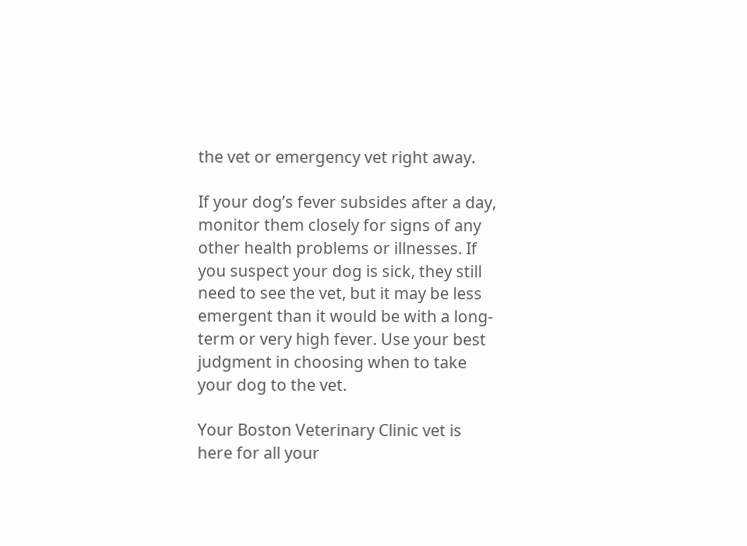the vet or emergency vet right away.

If your dog’s fever subsides after a day, monitor them closely for signs of any other health problems or illnesses. If you suspect your dog is sick, they still need to see the vet, but it may be less emergent than it would be with a long-term or very high fever. Use your best judgment in choosing when to take your dog to the vet.

Your Boston Veterinary Clinic vet is here for all your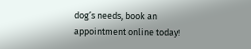dog’s needs, book an appointment online today!